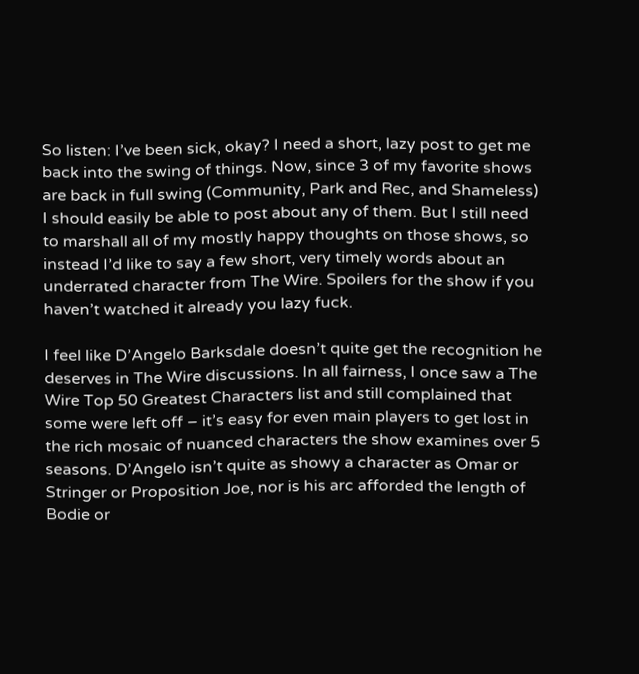So listen: I’ve been sick, okay? I need a short, lazy post to get me back into the swing of things. Now, since 3 of my favorite shows are back in full swing (Community, Park and Rec, and Shameless) I should easily be able to post about any of them. But I still need to marshall all of my mostly happy thoughts on those shows, so instead I’d like to say a few short, very timely words about an underrated character from The Wire. Spoilers for the show if you haven’t watched it already you lazy fuck.

I feel like D’Angelo Barksdale doesn’t quite get the recognition he deserves in The Wire discussions. In all fairness, I once saw a The Wire Top 50 Greatest Characters list and still complained that some were left off – it’s easy for even main players to get lost in the rich mosaic of nuanced characters the show examines over 5 seasons. D’Angelo isn’t quite as showy a character as Omar or Stringer or Proposition Joe, nor is his arc afforded the length of Bodie or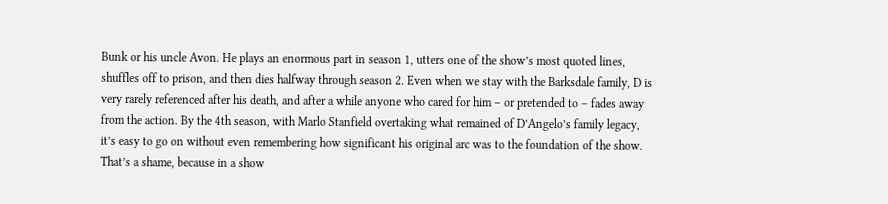Bunk or his uncle Avon. He plays an enormous part in season 1, utters one of the show’s most quoted lines, shuffles off to prison, and then dies halfway through season 2. Even when we stay with the Barksdale family, D is very rarely referenced after his death, and after a while anyone who cared for him – or pretended to – fades away from the action. By the 4th season, with Marlo Stanfield overtaking what remained of D’Angelo’s family legacy, it’s easy to go on without even remembering how significant his original arc was to the foundation of the show. That’s a shame, because in a show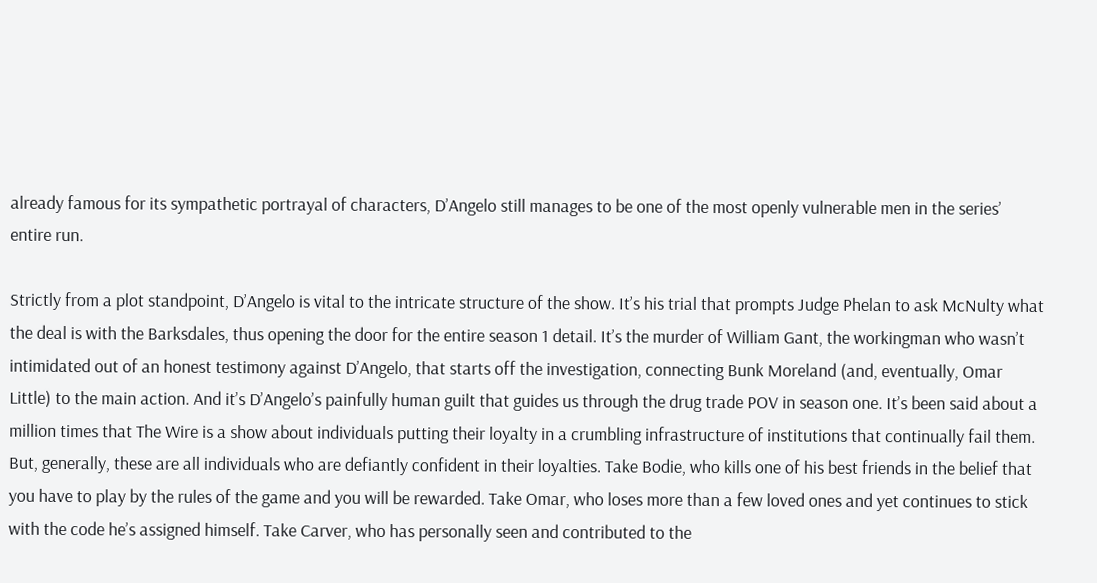already famous for its sympathetic portrayal of characters, D’Angelo still manages to be one of the most openly vulnerable men in the series’ entire run.

Strictly from a plot standpoint, D’Angelo is vital to the intricate structure of the show. It’s his trial that prompts Judge Phelan to ask McNulty what the deal is with the Barksdales, thus opening the door for the entire season 1 detail. It’s the murder of William Gant, the workingman who wasn’t intimidated out of an honest testimony against D’Angelo, that starts off the investigation, connecting Bunk Moreland (and, eventually, Omar Little) to the main action. And it’s D’Angelo’s painfully human guilt that guides us through the drug trade POV in season one. It’s been said about a million times that The Wire is a show about individuals putting their loyalty in a crumbling infrastructure of institutions that continually fail them. But, generally, these are all individuals who are defiantly confident in their loyalties. Take Bodie, who kills one of his best friends in the belief that you have to play by the rules of the game and you will be rewarded. Take Omar, who loses more than a few loved ones and yet continues to stick with the code he’s assigned himself. Take Carver, who has personally seen and contributed to the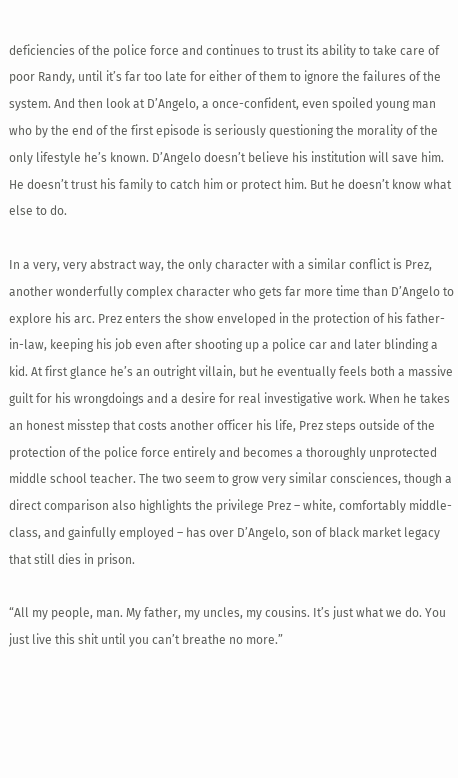deficiencies of the police force and continues to trust its ability to take care of poor Randy, until it’s far too late for either of them to ignore the failures of the system. And then look at D’Angelo, a once-confident, even spoiled young man who by the end of the first episode is seriously questioning the morality of the only lifestyle he’s known. D’Angelo doesn’t believe his institution will save him. He doesn’t trust his family to catch him or protect him. But he doesn’t know what else to do.

In a very, very abstract way, the only character with a similar conflict is Prez, another wonderfully complex character who gets far more time than D’Angelo to explore his arc. Prez enters the show enveloped in the protection of his father-in-law, keeping his job even after shooting up a police car and later blinding a kid. At first glance he’s an outright villain, but he eventually feels both a massive guilt for his wrongdoings and a desire for real investigative work. When he takes an honest misstep that costs another officer his life, Prez steps outside of the protection of the police force entirely and becomes a thoroughly unprotected middle school teacher. The two seem to grow very similar consciences, though a direct comparison also highlights the privilege Prez – white, comfortably middle-class, and gainfully employed – has over D’Angelo, son of black market legacy that still dies in prison.

“All my people, man. My father, my uncles, my cousins. It’s just what we do. You just live this shit until you can’t breathe no more.”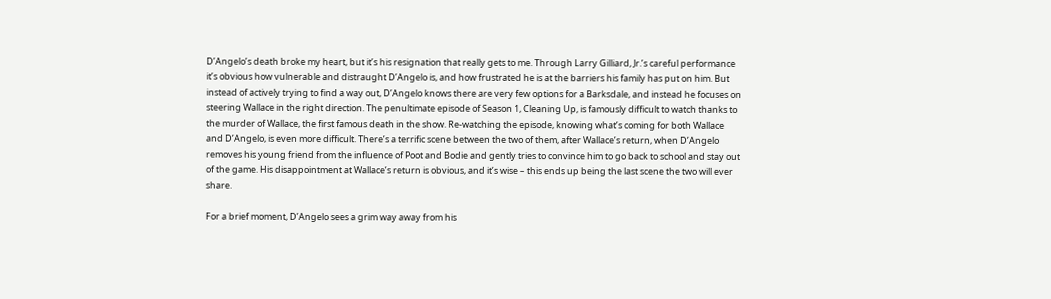D’Angelo’s death broke my heart, but it’s his resignation that really gets to me. Through Larry Gilliard, Jr.’s careful performance it’s obvious how vulnerable and distraught D’Angelo is, and how frustrated he is at the barriers his family has put on him. But instead of actively trying to find a way out, D’Angelo knows there are very few options for a Barksdale, and instead he focuses on steering Wallace in the right direction. The penultimate episode of Season 1, Cleaning Up, is famously difficult to watch thanks to the murder of Wallace, the first famous death in the show. Re-watching the episode, knowing what’s coming for both Wallace and D’Angelo, is even more difficult. There’s a terrific scene between the two of them, after Wallace’s return, when D’Angelo removes his young friend from the influence of Poot and Bodie and gently tries to convince him to go back to school and stay out of the game. His disappointment at Wallace’s return is obvious, and it’s wise – this ends up being the last scene the two will ever share.

For a brief moment, D’Angelo sees a grim way away from his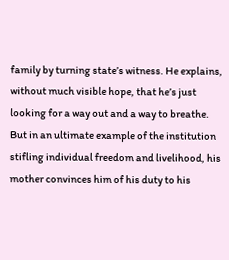family by turning state’s witness. He explains, without much visible hope, that he’s just looking for a way out and a way to breathe. But in an ultimate example of the institution stifling individual freedom and livelihood, his mother convinces him of his duty to his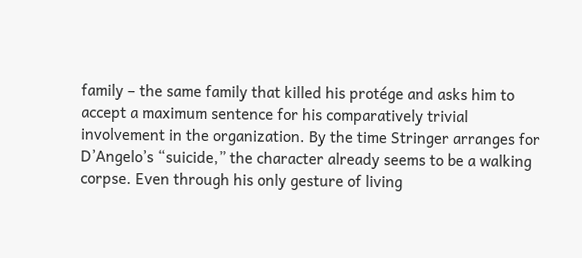family – the same family that killed his protége and asks him to accept a maximum sentence for his comparatively trivial involvement in the organization. By the time Stringer arranges for D’Angelo’s “suicide,” the character already seems to be a walking corpse. Even through his only gesture of living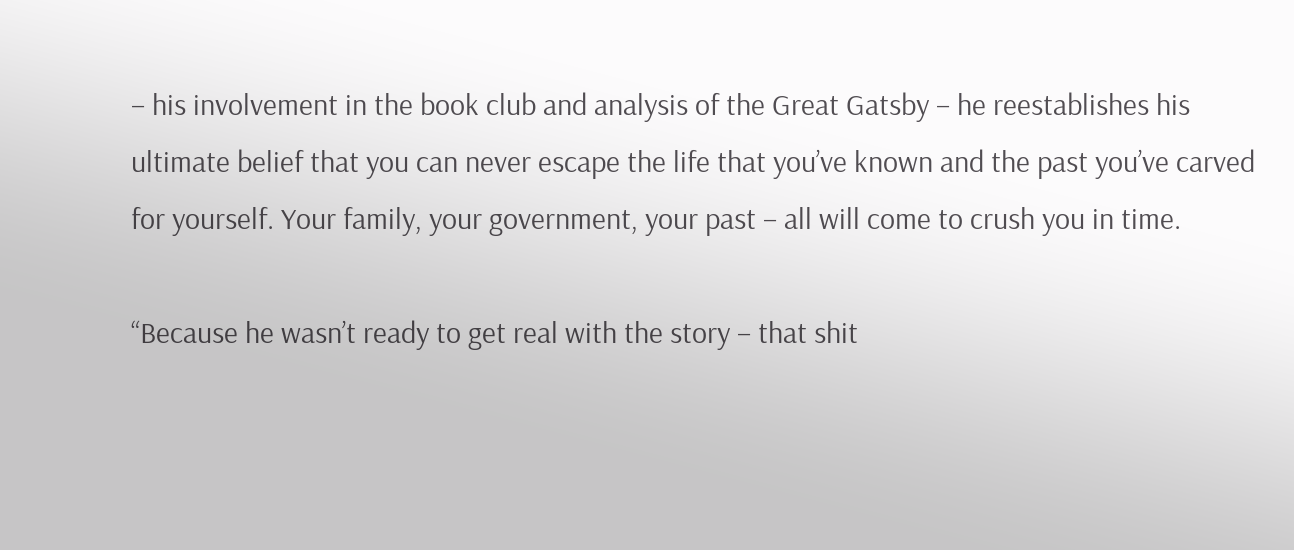– his involvement in the book club and analysis of the Great Gatsby – he reestablishes his ultimate belief that you can never escape the life that you’ve known and the past you’ve carved for yourself. Your family, your government, your past – all will come to crush you in time.

“Because he wasn’t ready to get real with the story – that shit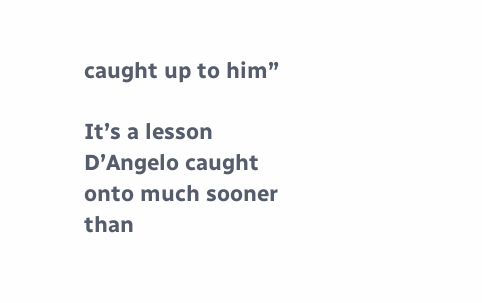caught up to him”

It’s a lesson D’Angelo caught onto much sooner than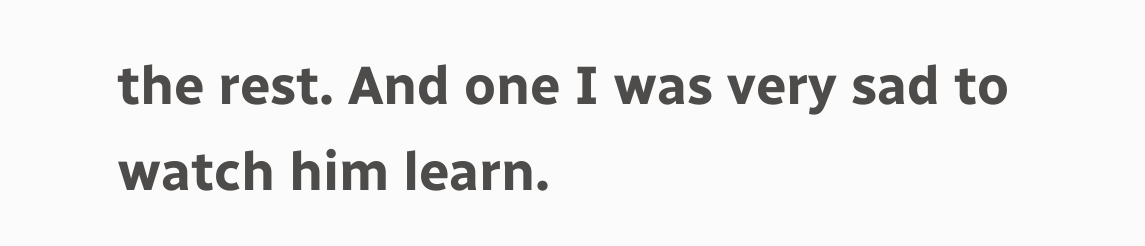the rest. And one I was very sad to watch him learn.